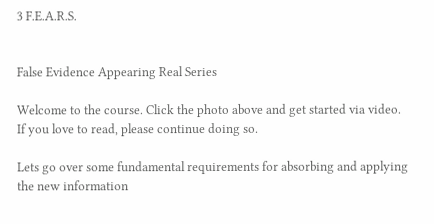3 F.E.A.R.S.


False Evidence Appearing Real Series

Welcome to the course. Click the photo above and get started via video. If you love to read, please continue doing so.

Lets go over some fundamental requirements for absorbing and applying the new information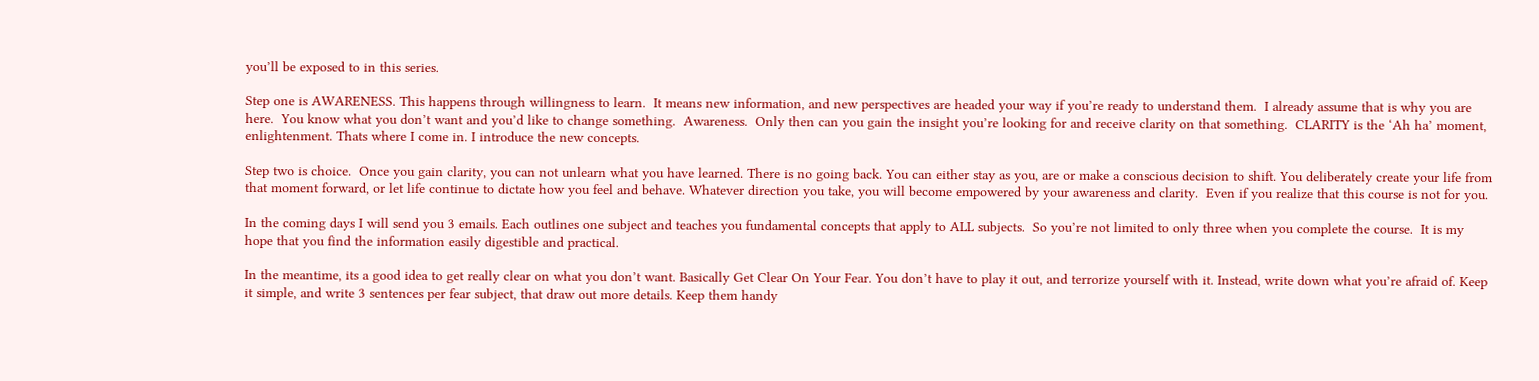you’ll be exposed to in this series.

Step one is AWARENESS. This happens through willingness to learn.  It means new information, and new perspectives are headed your way if you’re ready to understand them.  I already assume that is why you are here.  You know what you don’t want and you’d like to change something.  Awareness.  Only then can you gain the insight you’re looking for and receive clarity on that something.  CLARITY is the ‘Ah ha’ moment, enlightenment. Thats where I come in. I introduce the new concepts.

Step two is choice.  Once you gain clarity, you can not unlearn what you have learned. There is no going back. You can either stay as you, are or make a conscious decision to shift. You deliberately create your life from that moment forward, or let life continue to dictate how you feel and behave. Whatever direction you take, you will become empowered by your awareness and clarity.  Even if you realize that this course is not for you.

In the coming days I will send you 3 emails. Each outlines one subject and teaches you fundamental concepts that apply to ALL subjects.  So you’re not limited to only three when you complete the course.  It is my hope that you find the information easily digestible and practical.

In the meantime, its a good idea to get really clear on what you don’t want. Basically Get Clear On Your Fear. You don’t have to play it out, and terrorize yourself with it. Instead, write down what you’re afraid of. Keep it simple, and write 3 sentences per fear subject, that draw out more details. Keep them handy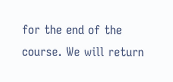for the end of the course. We will return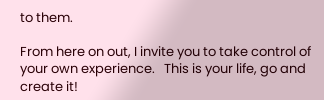to them.

From here on out, I invite you to take control of your own experience.   This is your life, go and create it!